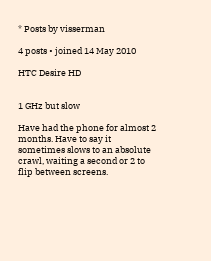* Posts by visserman

4 posts • joined 14 May 2010

HTC Desire HD


1 GHz but slow

Have had the phone for almost 2 months. Have to say it sometimes slows to an absolute crawl, waiting a second or 2 to flip between screens.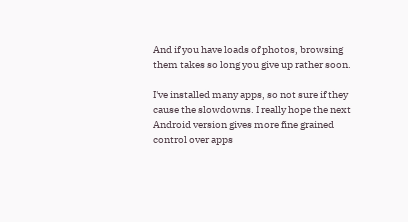And if you have loads of photos, browsing them takes so long you give up rather soon.

I've installed many apps, so not sure if they cause the slowdowns. I really hope the next Android version gives more fine grained control over apps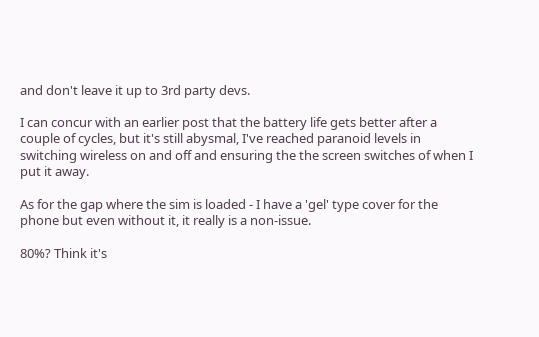and don't leave it up to 3rd party devs.

I can concur with an earlier post that the battery life gets better after a couple of cycles, but it's still abysmal, I've reached paranoid levels in switching wireless on and off and ensuring the the screen switches of when I put it away.

As for the gap where the sim is loaded - I have a 'gel' type cover for the phone but even without it, it really is a non-issue.

80%? Think it's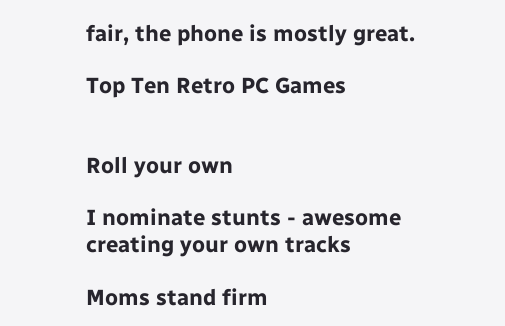fair, the phone is mostly great.

Top Ten Retro PC Games


Roll your own

I nominate stunts - awesome creating your own tracks

Moms stand firm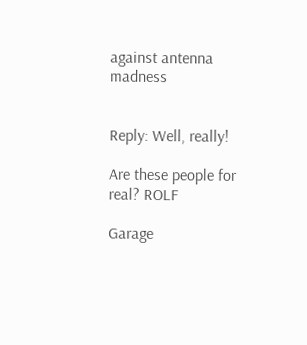against antenna madness


Reply: Well, really!

Are these people for real? ROLF

Garage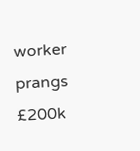worker prangs £200k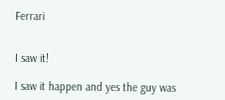Ferrari


I saw it!

I saw it happen and yes the guy was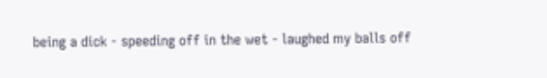being a dick - speeding off in the wet - laughed my balls off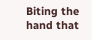Biting the hand that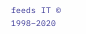feeds IT © 1998–2020